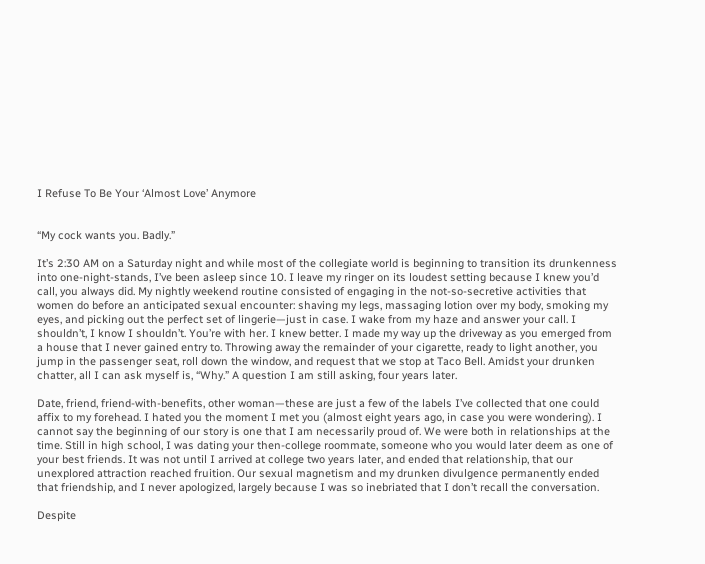I Refuse To Be Your ‘Almost Love’ Anymore


“My cock wants you. Badly.”

It’s 2:30 AM on a Saturday night and while most of the collegiate world is beginning to transition its drunkenness into one-night-stands, I’ve been asleep since 10. I leave my ringer on its loudest setting because I knew you’d call, you always did. My nightly weekend routine consisted of engaging in the not-so-secretive activities that women do before an anticipated sexual encounter: shaving my legs, massaging lotion over my body, smoking my eyes, and picking out the perfect set of lingerie—just in case. I wake from my haze and answer your call. I shouldn’t, I know I shouldn’t. You’re with her. I knew better. I made my way up the driveway as you emerged from a house that I never gained entry to. Throwing away the remainder of your cigarette, ready to light another, you jump in the passenger seat, roll down the window, and request that we stop at Taco Bell. Amidst your drunken chatter, all I can ask myself is, “Why.” A question I am still asking, four years later.

Date, friend, friend-with-benefits, other woman—these are just a few of the labels I’ve collected that one could affix to my forehead. I hated you the moment I met you (almost eight years ago, in case you were wondering). I cannot say the beginning of our story is one that I am necessarily proud of. We were both in relationships at the time. Still in high school, I was dating your then-college roommate, someone who you would later deem as one of your best friends. It was not until I arrived at college two years later, and ended that relationship, that our unexplored attraction reached fruition. Our sexual magnetism and my drunken divulgence permanently ended that friendship, and I never apologized, largely because I was so inebriated that I don’t recall the conversation.

Despite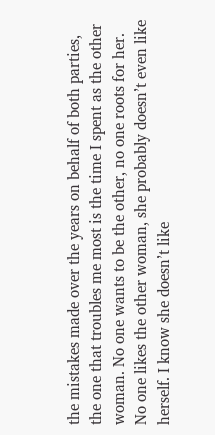the mistakes made over the years on behalf of both parties, the one that troubles me most is the time I spent as the other woman. No one wants to be the other, no one roots for her. No one likes the other woman, she probably doesn’t even like herself. I know she doesn’t like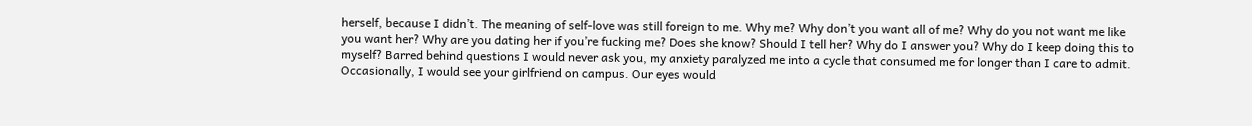herself, because I didn’t. The meaning of self-love was still foreign to me. Why me? Why don’t you want all of me? Why do you not want me like you want her? Why are you dating her if you’re fucking me? Does she know? Should I tell her? Why do I answer you? Why do I keep doing this to myself? Barred behind questions I would never ask you, my anxiety paralyzed me into a cycle that consumed me for longer than I care to admit. Occasionally, I would see your girlfriend on campus. Our eyes would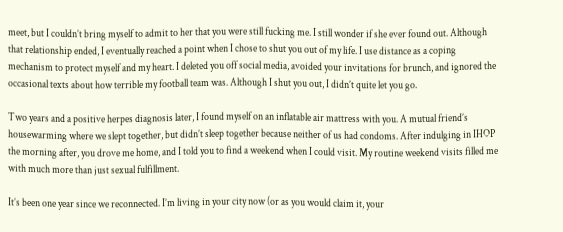meet, but I couldn’t bring myself to admit to her that you were still fucking me. I still wonder if she ever found out. Although that relationship ended, I eventually reached a point when I chose to shut you out of my life. I use distance as a coping mechanism to protect myself and my heart. I deleted you off social media, avoided your invitations for brunch, and ignored the occasional texts about how terrible my football team was. Although I shut you out, I didn’t quite let you go.

Two years and a positive herpes diagnosis later, I found myself on an inflatable air mattress with you. A mutual friend’s housewarming where we slept together, but didn’t sleep together because neither of us had condoms. After indulging in IHOP the morning after, you drove me home, and I told you to find a weekend when I could visit. My routine weekend visits filled me with much more than just sexual fulfillment.

It’s been one year since we reconnected. I’m living in your city now (or as you would claim it, your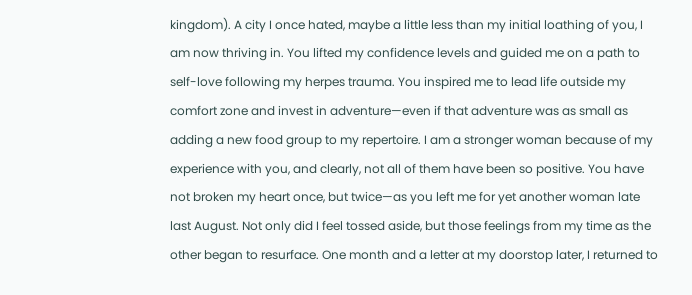kingdom). A city I once hated, maybe a little less than my initial loathing of you, I am now thriving in. You lifted my confidence levels and guided me on a path to self-love following my herpes trauma. You inspired me to lead life outside my comfort zone and invest in adventure—even if that adventure was as small as adding a new food group to my repertoire. I am a stronger woman because of my experience with you, and clearly, not all of them have been so positive. You have not broken my heart once, but twice—as you left me for yet another woman late last August. Not only did I feel tossed aside, but those feelings from my time as the other began to resurface. One month and a letter at my doorstop later, I returned to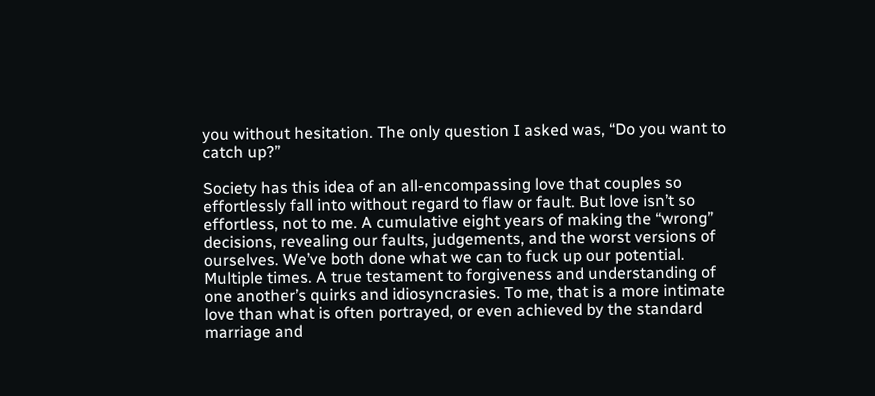you without hesitation. The only question I asked was, “Do you want to catch up?”

Society has this idea of an all-encompassing love that couples so effortlessly fall into without regard to flaw or fault. But love isn’t so effortless, not to me. A cumulative eight years of making the “wrong” decisions, revealing our faults, judgements, and the worst versions of ourselves. We’ve both done what we can to fuck up our potential. Multiple times. A true testament to forgiveness and understanding of one another’s quirks and idiosyncrasies. To me, that is a more intimate love than what is often portrayed, or even achieved by the standard marriage and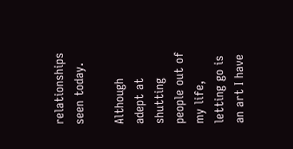relationships seen today.

Although adept at shutting people out of my life, letting go is an art I have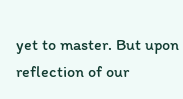yet to master. But upon reflection of our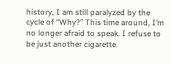history, I am still paralyzed by the cycle of “Why?” This time around, I’m no longer afraid to speak. I refuse to be just another cigarette.